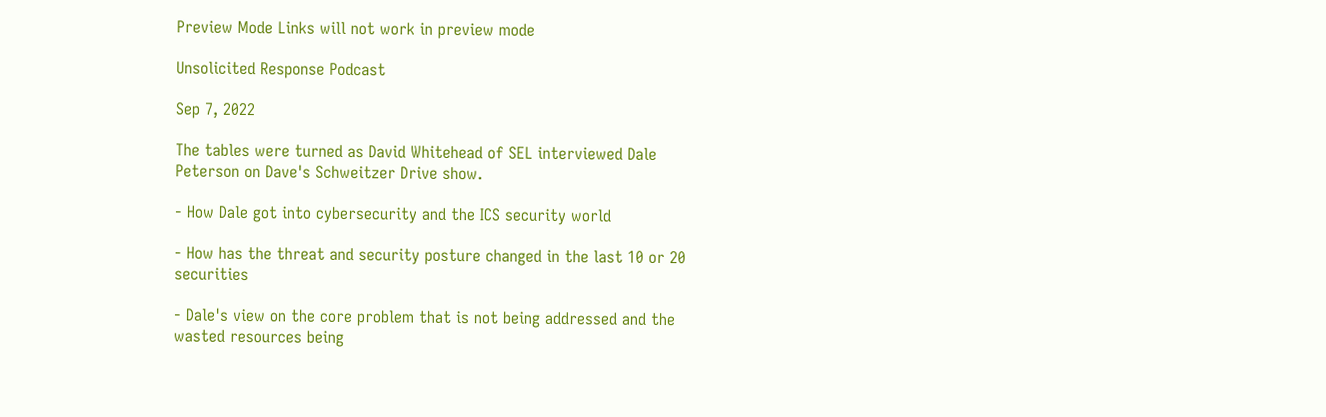Preview Mode Links will not work in preview mode

Unsolicited Response Podcast

Sep 7, 2022

The tables were turned as David Whitehead of SEL interviewed Dale Peterson on Dave's Schweitzer Drive show.

- How Dale got into cybersecurity and the ICS security world

- How has the threat and security posture changed in the last 10 or 20 securities

- Dale's view on the core problem that is not being addressed and the wasted resources being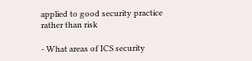applied to good security practice rather than risk

- What areas of ICS security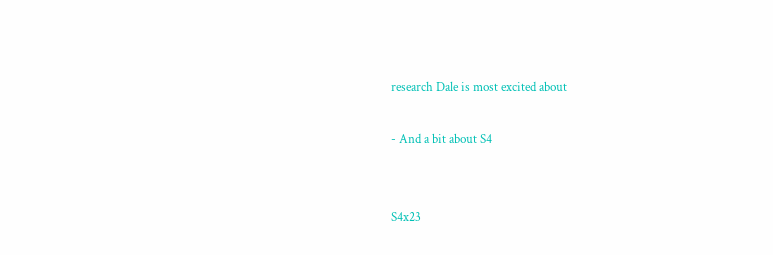research Dale is most excited about

- And a bit about S4


S4x23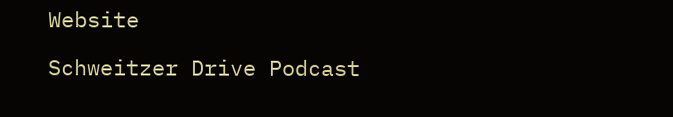Website

Schweitzer Drive Podcast